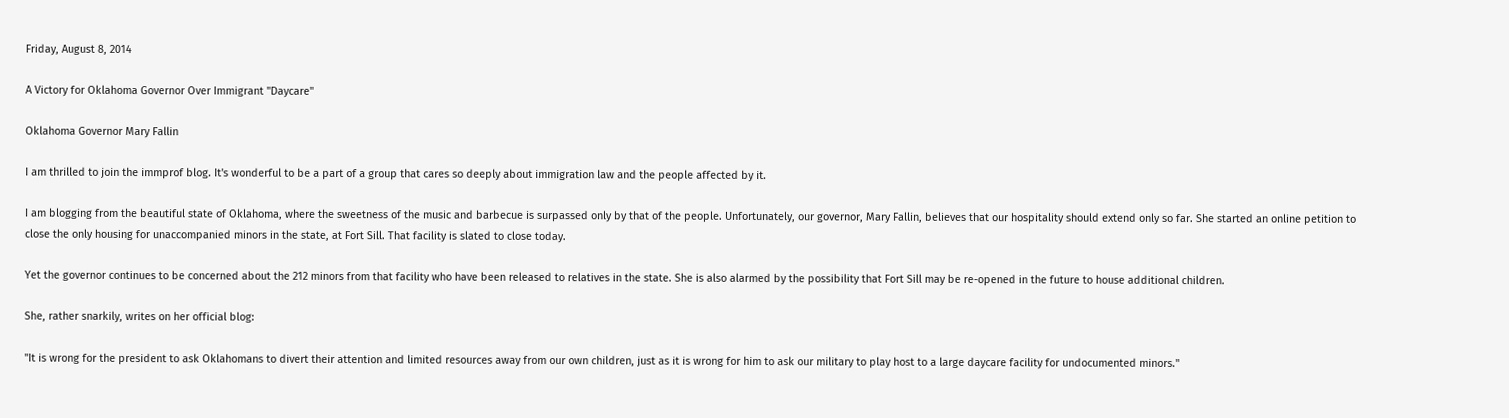Friday, August 8, 2014

A Victory for Oklahoma Governor Over Immigrant "Daycare"

Oklahoma Governor Mary Fallin

I am thrilled to join the immprof blog. It's wonderful to be a part of a group that cares so deeply about immigration law and the people affected by it.

I am blogging from the beautiful state of Oklahoma, where the sweetness of the music and barbecue is surpassed only by that of the people. Unfortunately, our governor, Mary Fallin, believes that our hospitality should extend only so far. She started an online petition to close the only housing for unaccompanied minors in the state, at Fort Sill. That facility is slated to close today.

Yet the governor continues to be concerned about the 212 minors from that facility who have been released to relatives in the state. She is also alarmed by the possibility that Fort Sill may be re-opened in the future to house additional children.

She, rather snarkily, writes on her official blog:

"It is wrong for the president to ask Oklahomans to divert their attention and limited resources away from our own children, just as it is wrong for him to ask our military to play host to a large daycare facility for undocumented minors."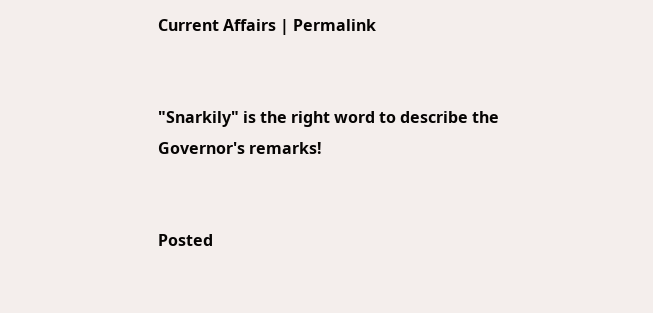Current Affairs | Permalink


"Snarkily" is the right word to describe the Governor's remarks!


Posted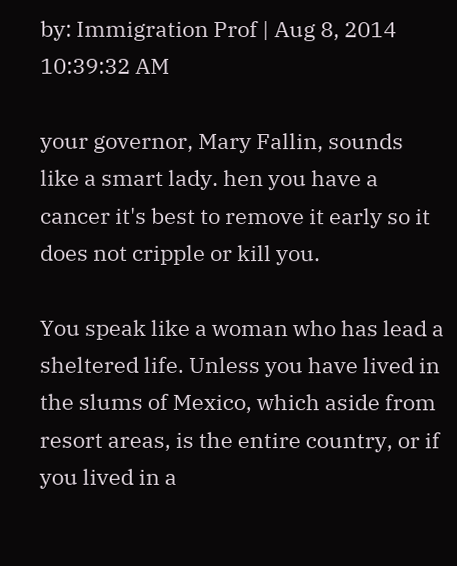by: Immigration Prof | Aug 8, 2014 10:39:32 AM

your governor, Mary Fallin, sounds like a smart lady. hen you have a cancer it's best to remove it early so it does not cripple or kill you.

You speak like a woman who has lead a sheltered life. Unless you have lived in the slums of Mexico, which aside from resort areas, is the entire country, or if you lived in a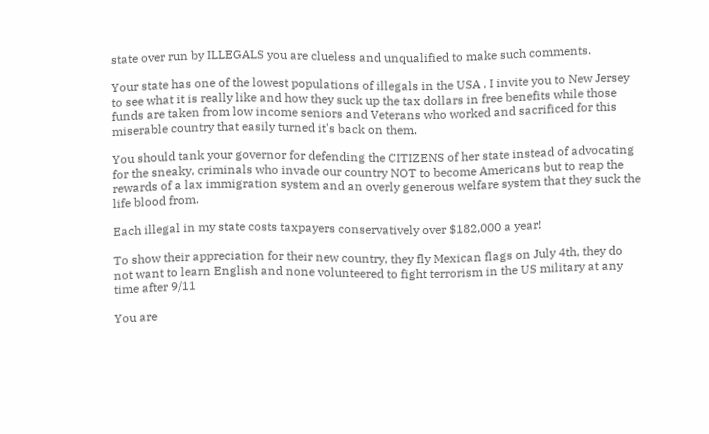state over run by ILLEGALS you are clueless and unqualified to make such comments.

Your state has one of the lowest populations of illegals in the USA . I invite you to New Jersey to see what it is really like and how they suck up the tax dollars in free benefits while those funds are taken from low income seniors and Veterans who worked and sacrificed for this miserable country that easily turned it's back on them.

You should tank your governor for defending the CITIZENS of her state instead of advocating for the sneaky, criminals who invade our country NOT to become Americans but to reap the rewards of a lax immigration system and an overly generous welfare system that they suck the life blood from.

Each illegal in my state costs taxpayers conservatively over $182,000 a year!

To show their appreciation for their new country, they fly Mexican flags on July 4th, they do not want to learn English and none volunteered to fight terrorism in the US military at any time after 9/11

You are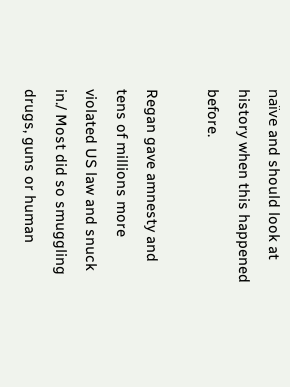naïve and should look at history when this happened before.

Regan gave amnesty and tens of millions more violated US law and snuck in./ Most did so smuggling drugs, guns or human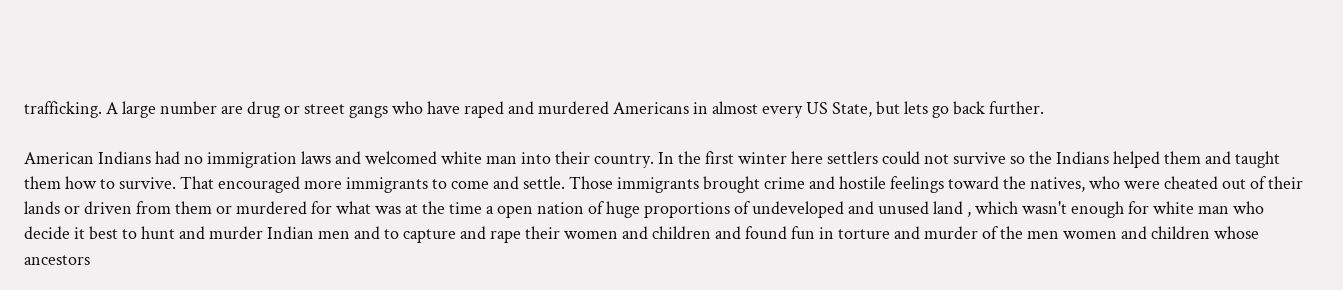trafficking. A large number are drug or street gangs who have raped and murdered Americans in almost every US State, but lets go back further.

American Indians had no immigration laws and welcomed white man into their country. In the first winter here settlers could not survive so the Indians helped them and taught them how to survive. That encouraged more immigrants to come and settle. Those immigrants brought crime and hostile feelings toward the natives, who were cheated out of their lands or driven from them or murdered for what was at the time a open nation of huge proportions of undeveloped and unused land , which wasn't enough for white man who decide it best to hunt and murder Indian men and to capture and rape their women and children and found fun in torture and murder of the men women and children whose ancestors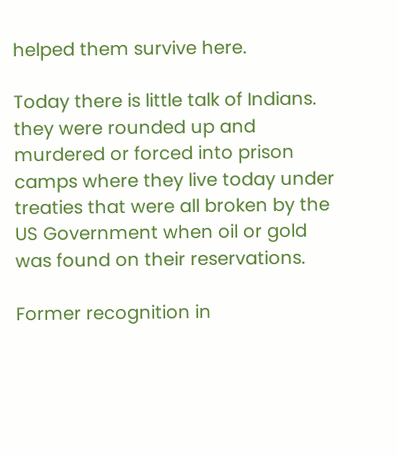helped them survive here.

Today there is little talk of Indians. they were rounded up and murdered or forced into prison camps where they live today under treaties that were all broken by the US Government when oil or gold was found on their reservations.

Former recognition in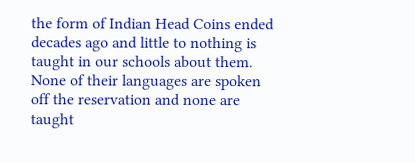the form of Indian Head Coins ended decades ago and little to nothing is taught in our schools about them. None of their languages are spoken off the reservation and none are taught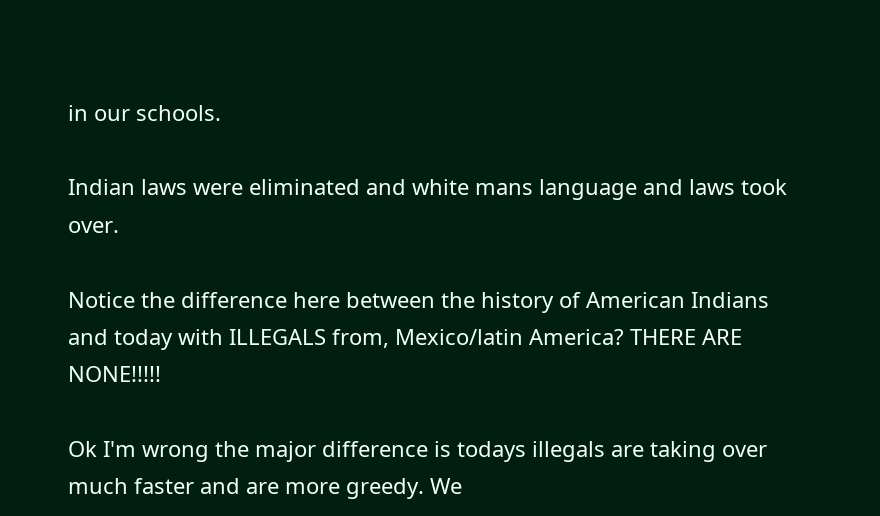in our schools.

Indian laws were eliminated and white mans language and laws took over.

Notice the difference here between the history of American Indians and today with ILLEGALS from, Mexico/latin America? THERE ARE NONE!!!!!

Ok I'm wrong the major difference is todays illegals are taking over much faster and are more greedy. We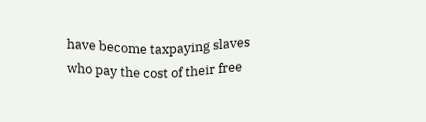have become taxpaying slaves who pay the cost of their free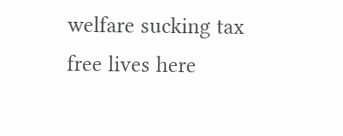welfare sucking tax free lives here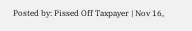Posted by: Pissed Off Taxpayer | Nov 16,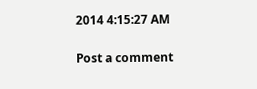2014 4:15:27 AM

Post a comment